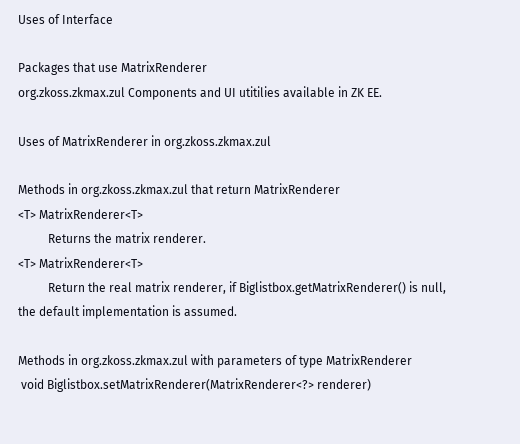Uses of Interface

Packages that use MatrixRenderer
org.zkoss.zkmax.zul Components and UI utitilies available in ZK EE.

Uses of MatrixRenderer in org.zkoss.zkmax.zul

Methods in org.zkoss.zkmax.zul that return MatrixRenderer
<T> MatrixRenderer<T>
          Returns the matrix renderer.
<T> MatrixRenderer<T>
          Return the real matrix renderer, if Biglistbox.getMatrixRenderer() is null, the default implementation is assumed.

Methods in org.zkoss.zkmax.zul with parameters of type MatrixRenderer
 void Biglistbox.setMatrixRenderer(MatrixRenderer<?> renderer)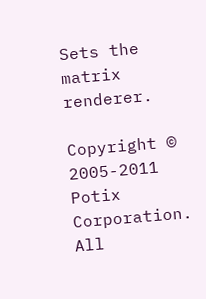Sets the matrix renderer.

Copyright © 2005-2011 Potix Corporation. All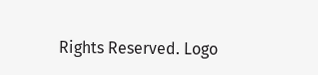Rights Reserved. Logo